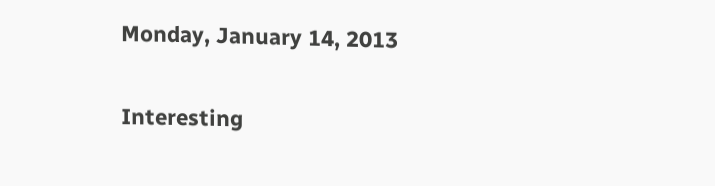Monday, January 14, 2013

Interesting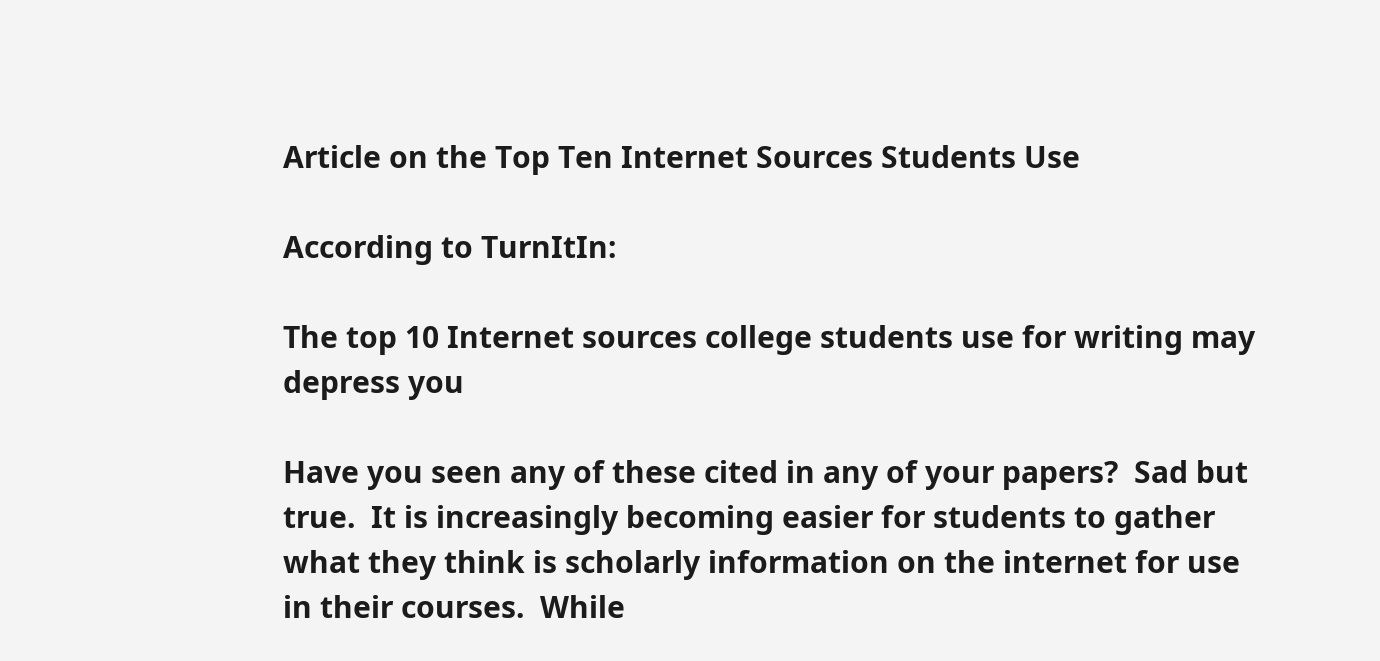Article on the Top Ten Internet Sources Students Use

According to TurnItIn:

The top 10 Internet sources college students use for writing may depress you

Have you seen any of these cited in any of your papers?  Sad but true.  It is increasingly becoming easier for students to gather what they think is scholarly information on the internet for use in their courses.  While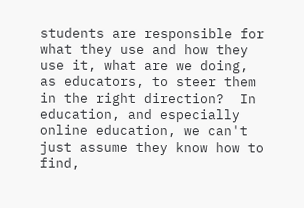students are responsible for what they use and how they use it, what are we doing, as educators, to steer them in the right direction?  In education, and especially online education, we can't just assume they know how to find,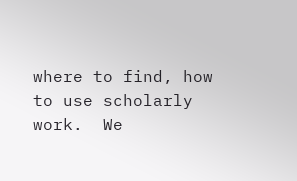where to find, how to use scholarly work.  We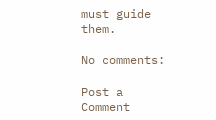must guide them.

No comments:

Post a Comment